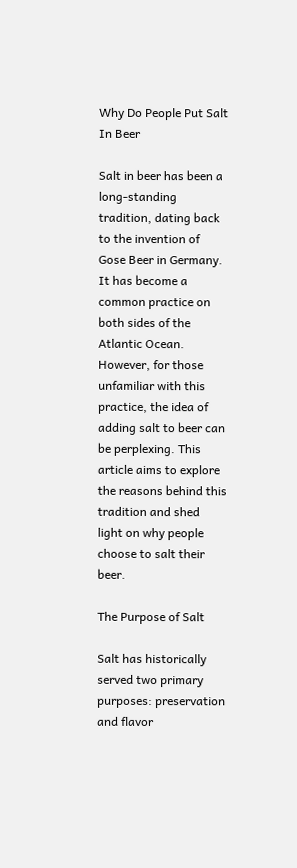Why Do People Put Salt In Beer

Salt in beer has been a long-standing tradition, dating back to the invention of Gose Beer in Germany. It has become a common practice on both sides of the Atlantic Ocean. However, for those unfamiliar with this practice, the idea of adding salt to beer can be perplexing. This article aims to explore the reasons behind this tradition and shed light on why people choose to salt their beer.

The Purpose of Salt

Salt has historically served two primary purposes: preservation and flavor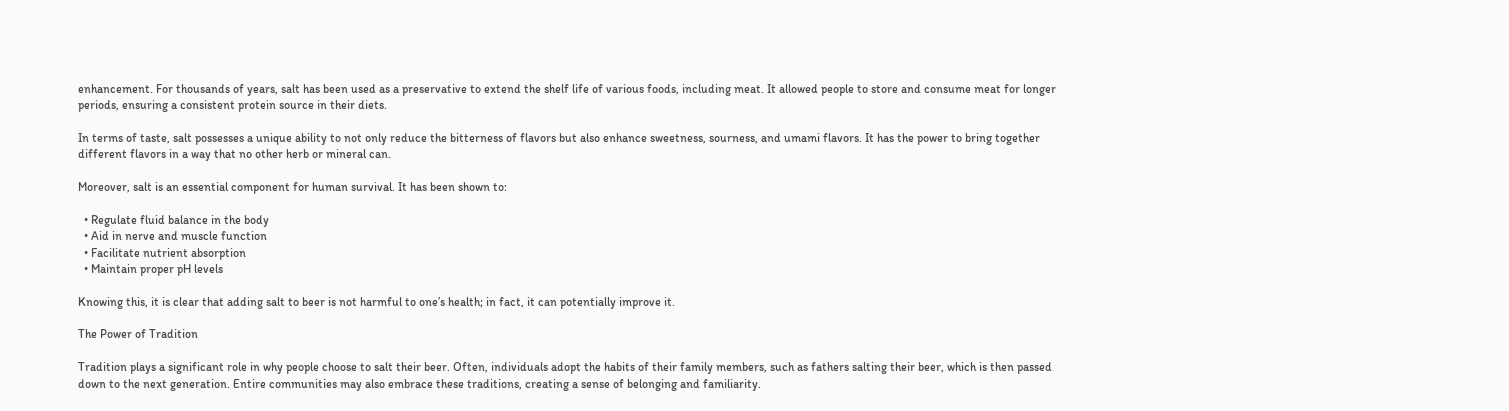enhancement. For thousands of years, salt has been used as a preservative to extend the shelf life of various foods, including meat. It allowed people to store and consume meat for longer periods, ensuring a consistent protein source in their diets.

In terms of taste, salt possesses a unique ability to not only reduce the bitterness of flavors but also enhance sweetness, sourness, and umami flavors. It has the power to bring together different flavors in a way that no other herb or mineral can.

Moreover, salt is an essential component for human survival. It has been shown to:

  • Regulate fluid balance in the body
  • Aid in nerve and muscle function
  • Facilitate nutrient absorption
  • Maintain proper pH levels

Knowing this, it is clear that adding salt to beer is not harmful to one’s health; in fact, it can potentially improve it.

The Power of Tradition

Tradition plays a significant role in why people choose to salt their beer. Often, individuals adopt the habits of their family members, such as fathers salting their beer, which is then passed down to the next generation. Entire communities may also embrace these traditions, creating a sense of belonging and familiarity.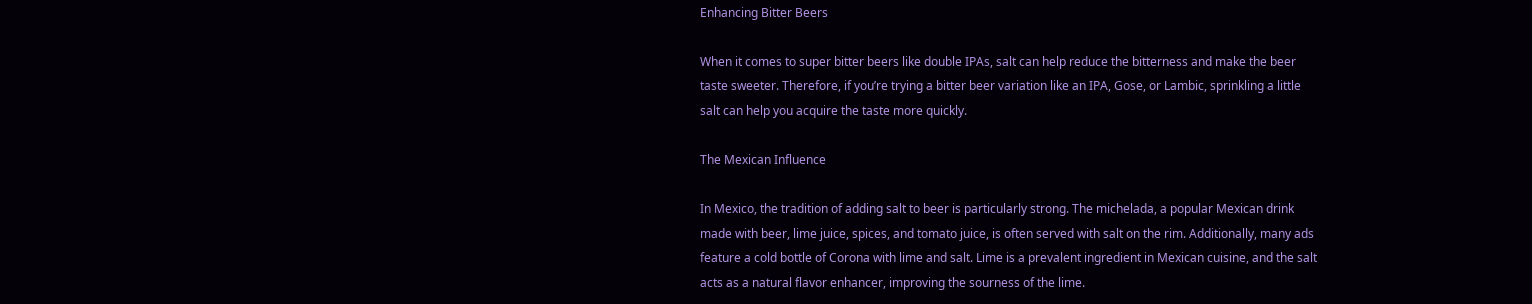Enhancing Bitter Beers

When it comes to super bitter beers like double IPAs, salt can help reduce the bitterness and make the beer taste sweeter. Therefore, if you’re trying a bitter beer variation like an IPA, Gose, or Lambic, sprinkling a little salt can help you acquire the taste more quickly.

The Mexican Influence

In Mexico, the tradition of adding salt to beer is particularly strong. The michelada, a popular Mexican drink made with beer, lime juice, spices, and tomato juice, is often served with salt on the rim. Additionally, many ads feature a cold bottle of Corona with lime and salt. Lime is a prevalent ingredient in Mexican cuisine, and the salt acts as a natural flavor enhancer, improving the sourness of the lime.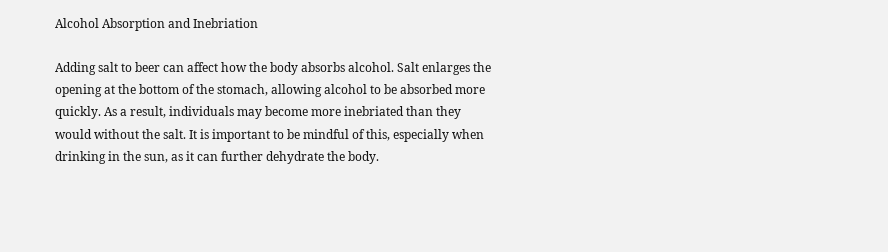Alcohol Absorption and Inebriation

Adding salt to beer can affect how the body absorbs alcohol. Salt enlarges the opening at the bottom of the stomach, allowing alcohol to be absorbed more quickly. As a result, individuals may become more inebriated than they would without the salt. It is important to be mindful of this, especially when drinking in the sun, as it can further dehydrate the body.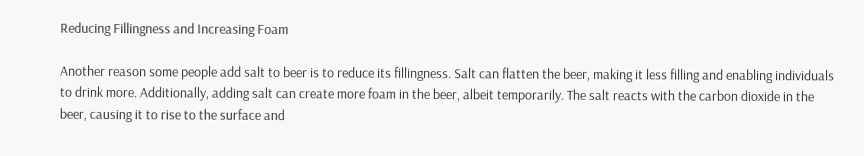Reducing Fillingness and Increasing Foam

Another reason some people add salt to beer is to reduce its fillingness. Salt can flatten the beer, making it less filling and enabling individuals to drink more. Additionally, adding salt can create more foam in the beer, albeit temporarily. The salt reacts with the carbon dioxide in the beer, causing it to rise to the surface and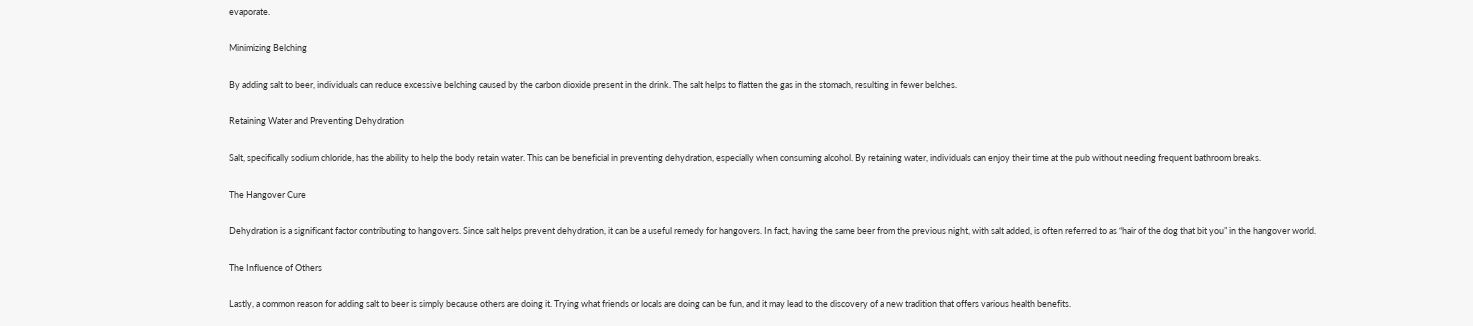evaporate.

Minimizing Belching

By adding salt to beer, individuals can reduce excessive belching caused by the carbon dioxide present in the drink. The salt helps to flatten the gas in the stomach, resulting in fewer belches.

Retaining Water and Preventing Dehydration

Salt, specifically sodium chloride, has the ability to help the body retain water. This can be beneficial in preventing dehydration, especially when consuming alcohol. By retaining water, individuals can enjoy their time at the pub without needing frequent bathroom breaks.

The Hangover Cure

Dehydration is a significant factor contributing to hangovers. Since salt helps prevent dehydration, it can be a useful remedy for hangovers. In fact, having the same beer from the previous night, with salt added, is often referred to as “hair of the dog that bit you” in the hangover world.

The Influence of Others

Lastly, a common reason for adding salt to beer is simply because others are doing it. Trying what friends or locals are doing can be fun, and it may lead to the discovery of a new tradition that offers various health benefits.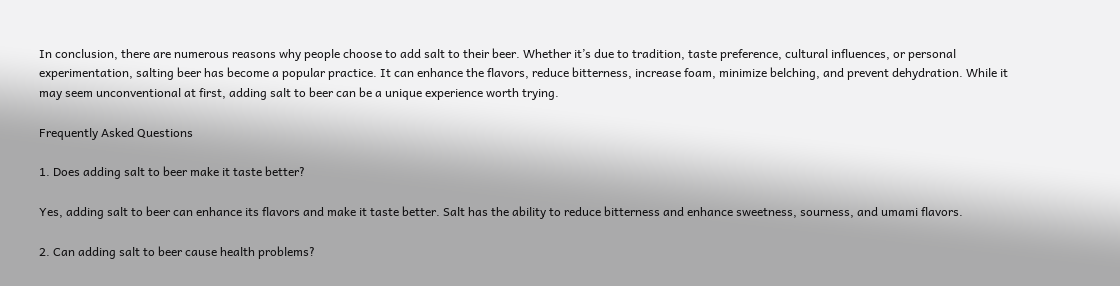In conclusion, there are numerous reasons why people choose to add salt to their beer. Whether it’s due to tradition, taste preference, cultural influences, or personal experimentation, salting beer has become a popular practice. It can enhance the flavors, reduce bitterness, increase foam, minimize belching, and prevent dehydration. While it may seem unconventional at first, adding salt to beer can be a unique experience worth trying.

Frequently Asked Questions

1. Does adding salt to beer make it taste better?

Yes, adding salt to beer can enhance its flavors and make it taste better. Salt has the ability to reduce bitterness and enhance sweetness, sourness, and umami flavors.

2. Can adding salt to beer cause health problems?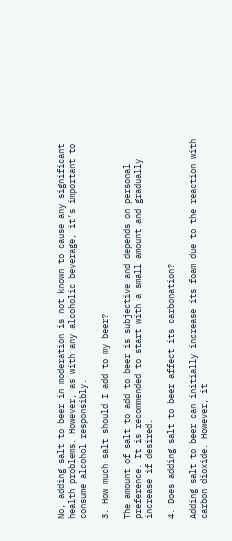No, adding salt to beer in moderation is not known to cause any significant health problems. However, as with any alcoholic beverage, it’s important to consume alcohol responsibly.

3. How much salt should I add to my beer?

The amount of salt to add to beer is subjective and depends on personal preference. It is recommended to start with a small amount and gradually increase if desired.

4. Does adding salt to beer affect its carbonation?

Adding salt to beer can initially increase its foam due to the reaction with carbon dioxide. However, it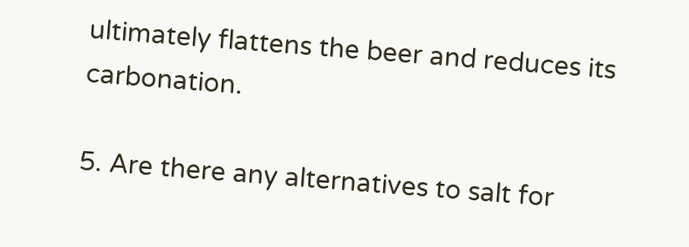ultimately flattens the beer and reduces its carbonation.

5. Are there any alternatives to salt for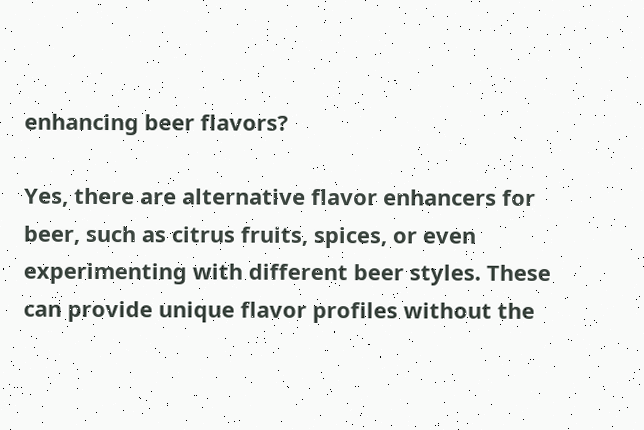enhancing beer flavors?

Yes, there are alternative flavor enhancers for beer, such as citrus fruits, spices, or even experimenting with different beer styles. These can provide unique flavor profiles without the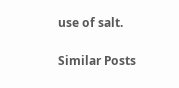use of salt.

Similar Posts